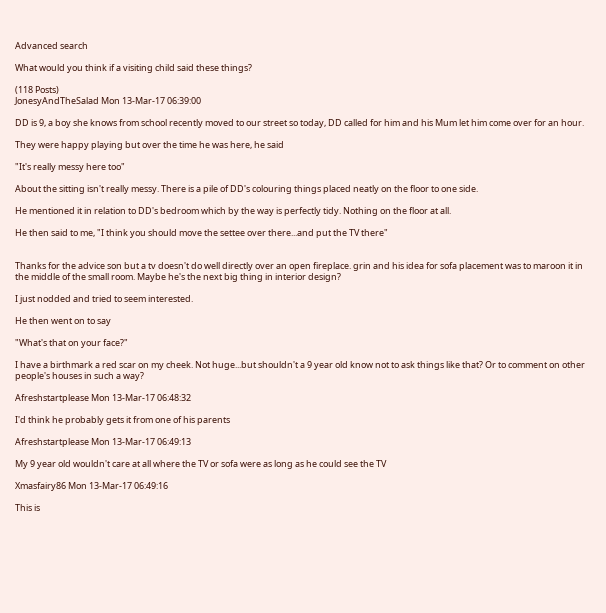Advanced search

What would you think if a visiting child said these things?

(118 Posts)
JonesyAndTheSalad Mon 13-Mar-17 06:39:00

DD is 9, a boy she knows from school recently moved to our street so today, DD called for him and his Mum let him come over for an hour.

They were happy playing but over the time he was here, he said

"It's really messy here too"

About the sitting isn't really messy. There is a pile of DD's colouring things placed neatly on the floor to one side.

He mentioned it in relation to DD's bedroom which by the way is perfectly tidy. Nothing on the floor at all.

He then said to me, "I think you should move the settee over there...and put the TV there"


Thanks for the advice son but a tv doesn't do well directly over an open fireplace. grin and his idea for sofa placement was to maroon it in the middle of the small room. Maybe he's the next big thing in interior design?

I just nodded and tried to seem interested.

He then went on to say

"What's that on your face?"

I have a birthmark a red scar on my cheek. Not huge...but shouldn't a 9 year old know not to ask things like that? Or to comment on other people's houses in such a way?

Afreshstartplease Mon 13-Mar-17 06:48:32

I'd think he probably gets it from one of his parents

Afreshstartplease Mon 13-Mar-17 06:49:13

My 9 year old wouldn't care at all where the TV or sofa were as long as he could see the TV

Xmasfairy86 Mon 13-Mar-17 06:49:16

This is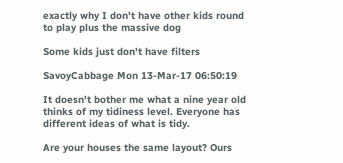exactly why I don't have other kids round to play plus the massive dog

Some kids just don't have filters

SavoyCabbage Mon 13-Mar-17 06:50:19

It doesn't bother me what a nine year old thinks of my tidiness level. Everyone has different ideas of what is tidy.

Are your houses the same layout? Ours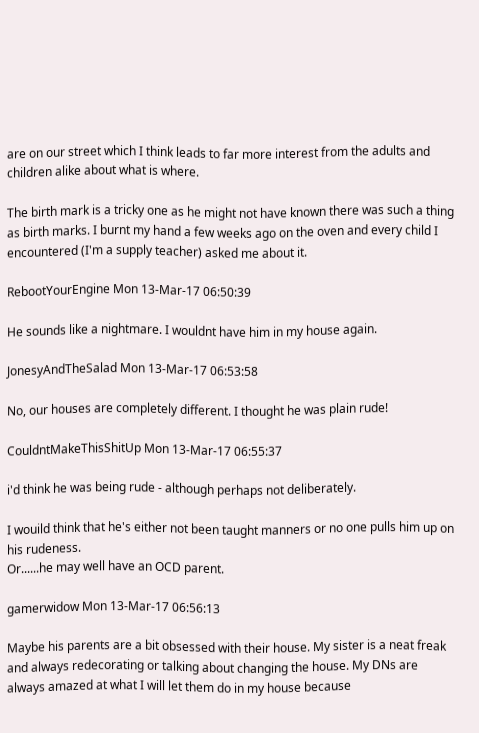are on our street which I think leads to far more interest from the adults and children alike about what is where.

The birth mark is a tricky one as he might not have known there was such a thing as birth marks. I burnt my hand a few weeks ago on the oven and every child I encountered (I'm a supply teacher) asked me about it.

RebootYourEngine Mon 13-Mar-17 06:50:39

He sounds like a nightmare. I wouldnt have him in my house again.

JonesyAndTheSalad Mon 13-Mar-17 06:53:58

No, our houses are completely different. I thought he was plain rude!

CouldntMakeThisShitUp Mon 13-Mar-17 06:55:37

i'd think he was being rude - although perhaps not deliberately.

I wouild think that he's either not been taught manners or no one pulls him up on his rudeness.
Or......he may well have an OCD parent.

gamerwidow Mon 13-Mar-17 06:56:13

Maybe his parents are a bit obsessed with their house. My sister is a neat freak and always redecorating or talking about changing the house. My DNs are always amazed at what I will let them do in my house because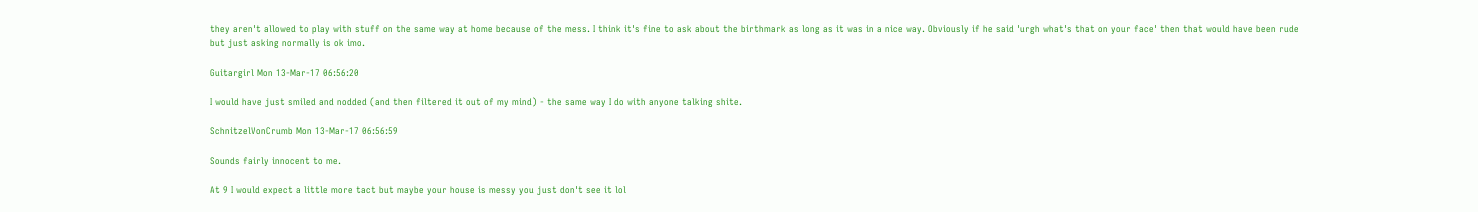they aren't allowed to play with stuff on the same way at home because of the mess. I think it's fine to ask about the birthmark as long as it was in a nice way. Obviously if he said 'urgh what's that on your face' then that would have been rude but just asking normally is ok imo.

Guitargirl Mon 13-Mar-17 06:56:20

I would have just smiled and nodded (and then filtered it out of my mind) - the same way I do with anyone talking shite.

SchnitzelVonCrumb Mon 13-Mar-17 06:56:59

Sounds fairly innocent to me.

At 9 I would expect a little more tact but maybe your house is messy you just don't see it lol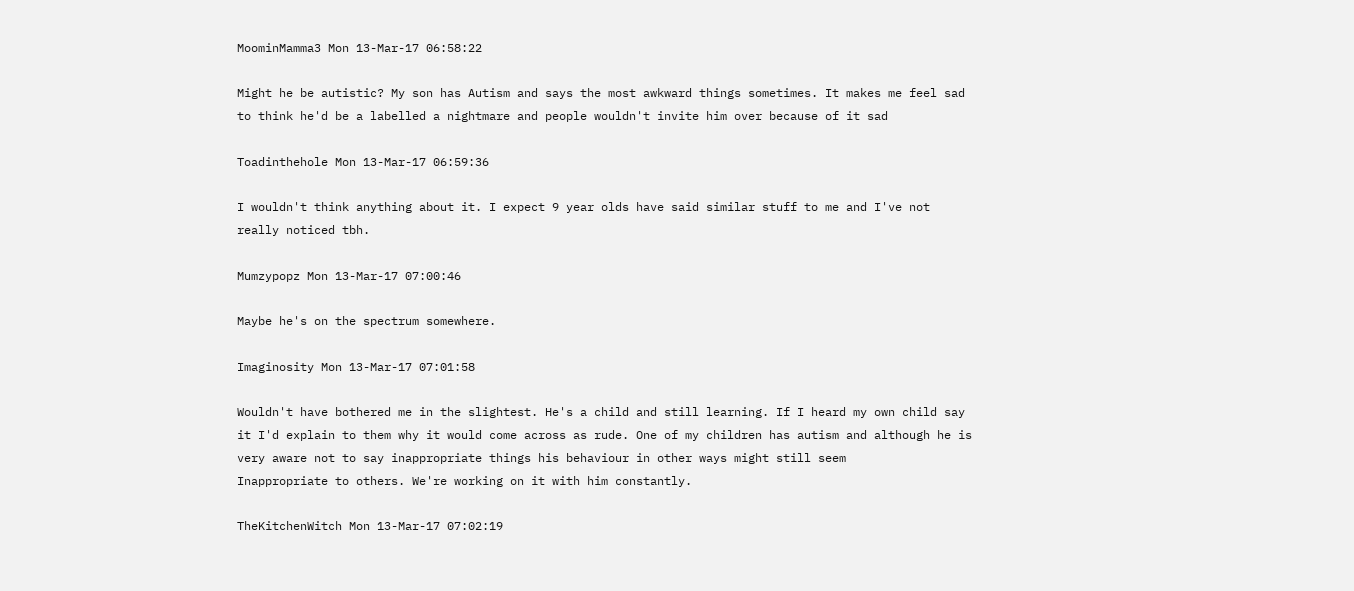MoominMamma3 Mon 13-Mar-17 06:58:22

Might he be autistic? My son has Autism and says the most awkward things sometimes. It makes me feel sad to think he'd be a labelled a nightmare and people wouldn't invite him over because of it sad

Toadinthehole Mon 13-Mar-17 06:59:36

I wouldn't think anything about it. I expect 9 year olds have said similar stuff to me and I've not really noticed tbh.

Mumzypopz Mon 13-Mar-17 07:00:46

Maybe he's on the spectrum somewhere.

Imaginosity Mon 13-Mar-17 07:01:58

Wouldn't have bothered me in the slightest. He's a child and still learning. If I heard my own child say it I'd explain to them why it would come across as rude. One of my children has autism and although he is very aware not to say inappropriate things his behaviour in other ways might still seem
Inappropriate to others. We're working on it with him constantly.

TheKitchenWitch Mon 13-Mar-17 07:02:19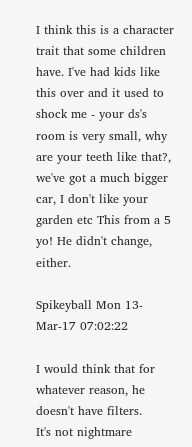I think this is a character trait that some children have. I've had kids like this over and it used to shock me - your ds's room is very small, why are your teeth like that?, we've got a much bigger car, I don't like your garden etc This from a 5 yo! He didn't change, either.

Spikeyball Mon 13-Mar-17 07:02:22

I would think that for whatever reason, he doesn't have filters.
It's not nightmare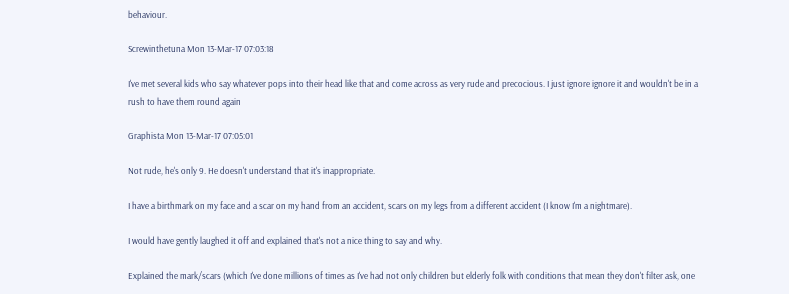behaviour.

Screwinthetuna Mon 13-Mar-17 07:03:18

I've met several kids who say whatever pops into their head like that and come across as very rude and precocious. I just ignore ignore it and wouldn't be in a rush to have them round again

Graphista Mon 13-Mar-17 07:05:01

Not rude, he's only 9. He doesn't understand that it's inappropriate.

I have a birthmark on my face and a scar on my hand from an accident, scars on my legs from a different accident (I know I'm a nightmare).

I would have gently laughed it off and explained that's not a nice thing to say and why.

Explained the mark/scars (which I've done millions of times as I've had not only children but elderly folk with conditions that mean they don't filter ask, one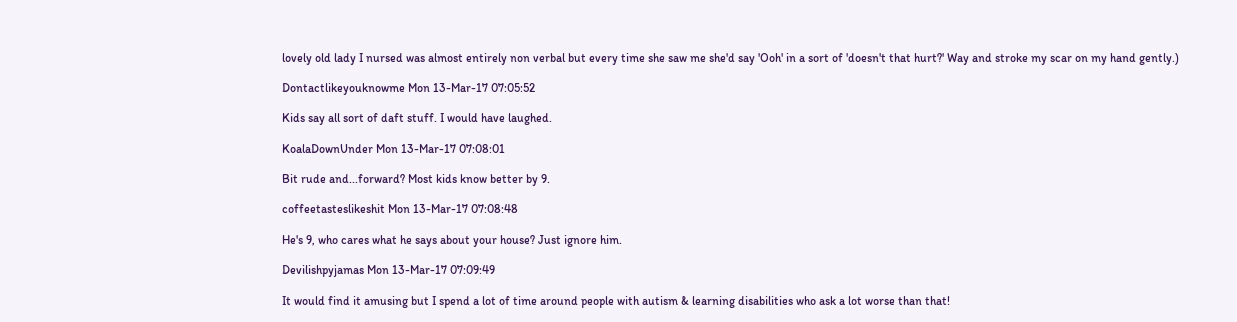lovely old lady I nursed was almost entirely non verbal but every time she saw me she'd say 'Ooh' in a sort of 'doesn't that hurt?' Way and stroke my scar on my hand gently.)

Dontactlikeyouknowme Mon 13-Mar-17 07:05:52

Kids say all sort of daft stuff. I would have laughed.

KoalaDownUnder Mon 13-Mar-17 07:08:01

Bit rude and...forward? Most kids know better by 9.

coffeetasteslikeshit Mon 13-Mar-17 07:08:48

He's 9, who cares what he says about your house? Just ignore him.

Devilishpyjamas Mon 13-Mar-17 07:09:49

It would find it amusing but I spend a lot of time around people with autism & learning disabilities who ask a lot worse than that!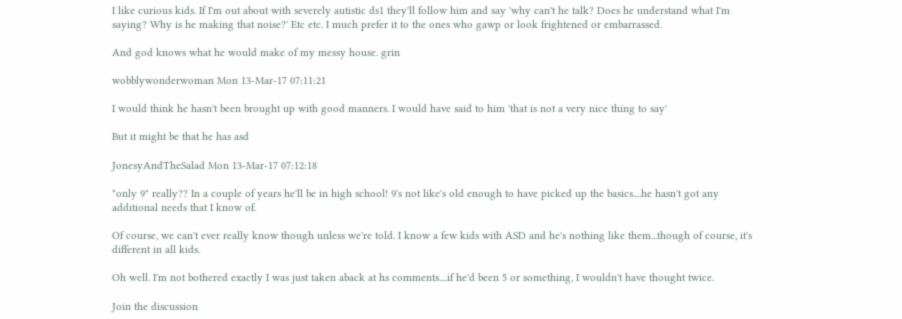I like curious kids. If I'm out about with severely autistic ds1 they'll follow him and say 'why can't he talk? Does he understand what I'm saying? Why is he making that noise?' Etc etc. I much prefer it to the ones who gawp or look frightened or embarrassed.

And god knows what he would make of my messy house. grin

wobblywonderwoman Mon 13-Mar-17 07:11:21

I would think he hasn't been brought up with good manners. I would have said to him 'that is not a very nice thing to say'

But it might be that he has asd

JonesyAndTheSalad Mon 13-Mar-17 07:12:18

"only 9" really?? In a couple of years he'll be in high school! 9's not like's old enough to have picked up the basics....he hasn't got any additional needs that I know of.

Of course, we can't ever really know though unless we're told. I know a few kids with ASD and he's nothing like them...though of course, it's different in all kids.

Oh well. I'm not bothered exactly I was just taken aback at hs comments....if he'd been 5 or something, I wouldn't have thought twice.

Join the discussion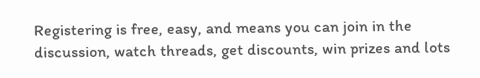Registering is free, easy, and means you can join in the discussion, watch threads, get discounts, win prizes and lots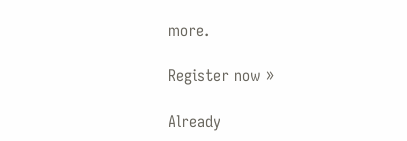more.

Register now »

Already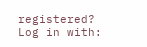registered? Log in with: